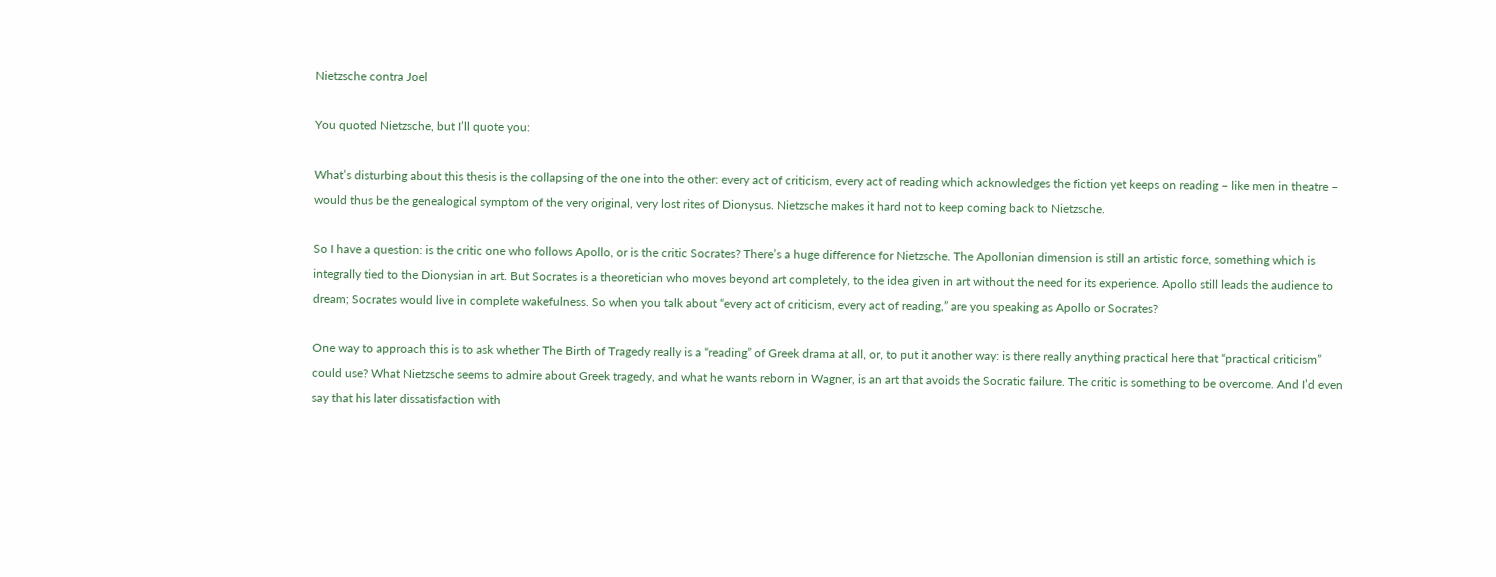Nietzsche contra Joel

You quoted Nietzsche, but I’ll quote you:

What’s disturbing about this thesis is the collapsing of the one into the other: every act of criticism, every act of reading which acknowledges the fiction yet keeps on reading – like men in theatre – would thus be the genealogical symptom of the very original, very lost rites of Dionysus. Nietzsche makes it hard not to keep coming back to Nietzsche.

So I have a question: is the critic one who follows Apollo, or is the critic Socrates? There’s a huge difference for Nietzsche. The Apollonian dimension is still an artistic force, something which is integrally tied to the Dionysian in art. But Socrates is a theoretician who moves beyond art completely, to the idea given in art without the need for its experience. Apollo still leads the audience to dream; Socrates would live in complete wakefulness. So when you talk about “every act of criticism, every act of reading,” are you speaking as Apollo or Socrates?

One way to approach this is to ask whether The Birth of Tragedy really is a “reading” of Greek drama at all, or, to put it another way: is there really anything practical here that “practical criticism” could use? What Nietzsche seems to admire about Greek tragedy, and what he wants reborn in Wagner, is an art that avoids the Socratic failure. The critic is something to be overcome. And I’d even say that his later dissatisfaction with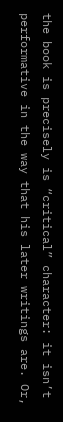the book is precisely is “critical” character: it isn’t performative in the way that his later writings are. Or,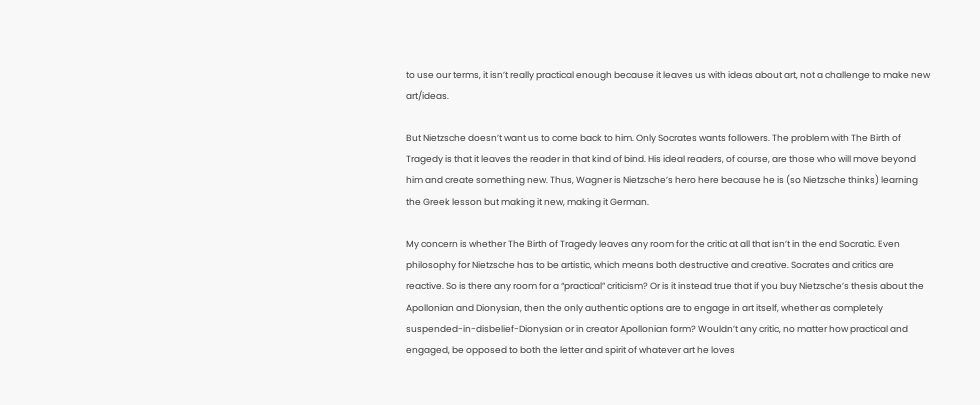to use our terms, it isn’t really practical enough because it leaves us with ideas about art, not a challenge to make new art/ideas.

But Nietzsche doesn’t want us to come back to him. Only Socrates wants followers. The problem with The Birth of Tragedy is that it leaves the reader in that kind of bind. His ideal readers, of course, are those who will move beyond him and create something new. Thus, Wagner is Nietzsche’s hero here because he is (so Nietzsche thinks) learning the Greek lesson but making it new, making it German.

My concern is whether The Birth of Tragedy leaves any room for the critic at all that isn’t in the end Socratic. Even philosophy for Nietzsche has to be artistic, which means both destructive and creative. Socrates and critics are reactive. So is there any room for a “practical” criticism? Or is it instead true that if you buy Nietzsche’s thesis about the Apollonian and Dionysian, then the only authentic options are to engage in art itself, whether as completely suspended-in-disbelief-Dionysian or in creator Apollonian form? Wouldn’t any critic, no matter how practical and engaged, be opposed to both the letter and spirit of whatever art he loves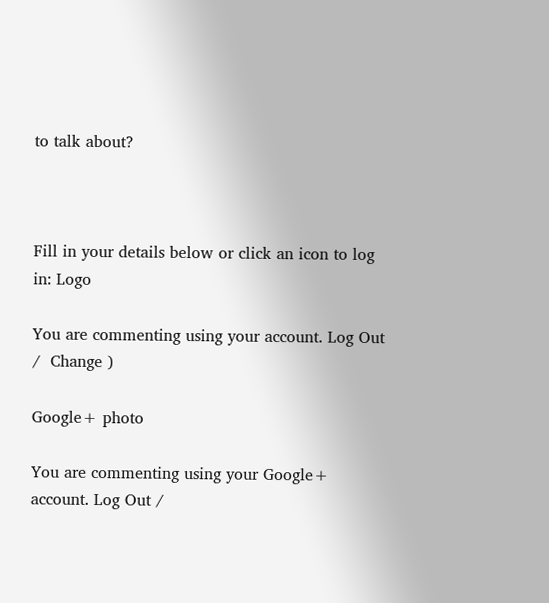to talk about?



Fill in your details below or click an icon to log in: Logo

You are commenting using your account. Log Out /  Change )

Google+ photo

You are commenting using your Google+ account. Log Out /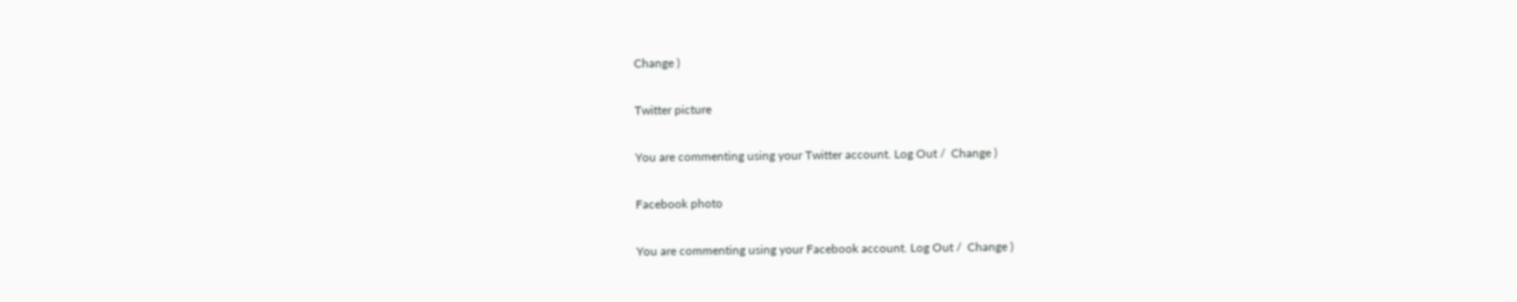Change )

Twitter picture

You are commenting using your Twitter account. Log Out /  Change )

Facebook photo

You are commenting using your Facebook account. Log Out /  Change )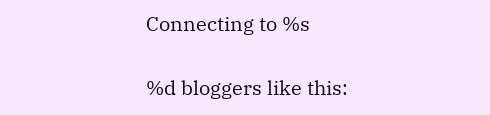Connecting to %s

%d bloggers like this: